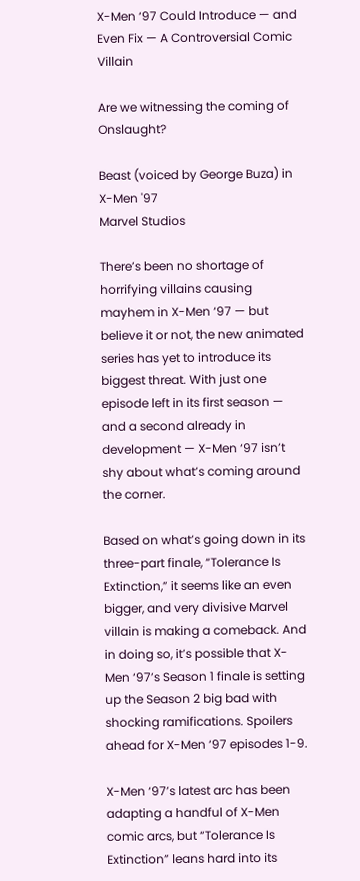X-Men ‘97 Could Introduce — and Even Fix — A Controversial Comic Villain

Are we witnessing the coming of Onslaught?

Beast (voiced by George Buza) in X-Men '97
Marvel Studios

There’s been no shortage of horrifying villains causing mayhem in X-Men ‘97 — but believe it or not, the new animated series has yet to introduce its biggest threat. With just one episode left in its first season — and a second already in development — X-Men ‘97 isn’t shy about what’s coming around the corner.

Based on what’s going down in its three-part finale, “Tolerance Is Extinction,” it seems like an even bigger, and very divisive Marvel villain is making a comeback. And in doing so, it’s possible that X-Men ‘97’s Season 1 finale is setting up the Season 2 big bad with shocking ramifications. Spoilers ahead for X-Men ‘97 episodes 1-9.

X-Men ‘97’s latest arc has been adapting a handful of X-Men comic arcs, but “Tolerance Is Extinction” leans hard into its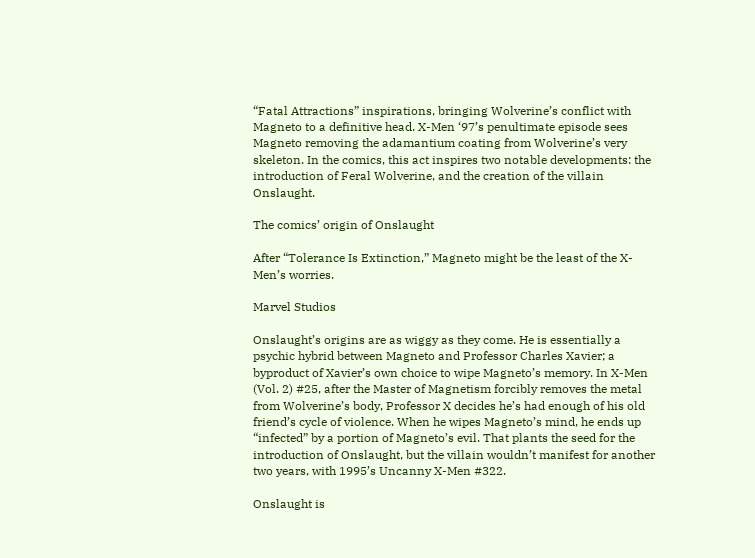“Fatal Attractions” inspirations, bringing Wolverine’s conflict with Magneto to a definitive head. X-Men ‘97’s penultimate episode sees Magneto removing the adamantium coating from Wolverine’s very skeleton. In the comics, this act inspires two notable developments: the introduction of Feral Wolverine, and the creation of the villain Onslaught.

The comics’ origin of Onslaught

After “Tolerance Is Extinction,” Magneto might be the least of the X-Men’s worries.

Marvel Studios

Onslaught’s origins are as wiggy as they come. He is essentially a psychic hybrid between Magneto and Professor Charles Xavier; a byproduct of Xavier’s own choice to wipe Magneto’s memory. In X-Men (Vol. 2) #25, after the Master of Magnetism forcibly removes the metal from Wolverine’s body, Professor X decides he’s had enough of his old friend’s cycle of violence. When he wipes Magneto’s mind, he ends up “infected” by a portion of Magneto’s evil. That plants the seed for the introduction of Onslaught, but the villain wouldn’t manifest for another two years, with 1995’s Uncanny X-Men #322.

Onslaught is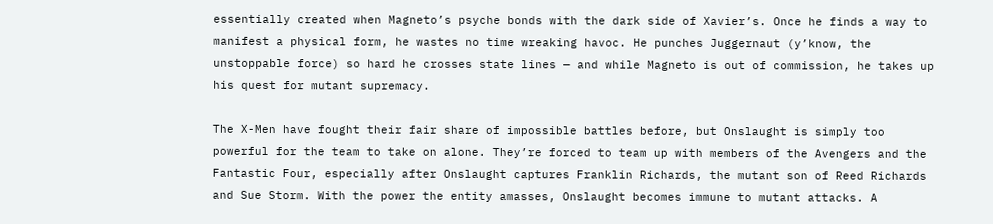essentially created when Magneto’s psyche bonds with the dark side of Xavier’s. Once he finds a way to manifest a physical form, he wastes no time wreaking havoc. He punches Juggernaut (y’know, the unstoppable force) so hard he crosses state lines — and while Magneto is out of commission, he takes up his quest for mutant supremacy.

The X-Men have fought their fair share of impossible battles before, but Onslaught is simply too powerful for the team to take on alone. They’re forced to team up with members of the Avengers and the Fantastic Four, especially after Onslaught captures Franklin Richards, the mutant son of Reed Richards and Sue Storm. With the power the entity amasses, Onslaught becomes immune to mutant attacks. A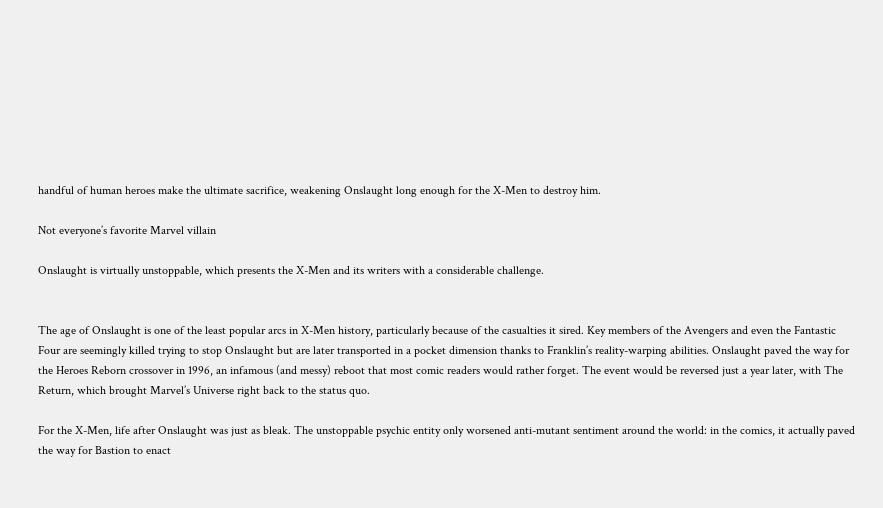handful of human heroes make the ultimate sacrifice, weakening Onslaught long enough for the X-Men to destroy him.

Not everyone’s favorite Marvel villain

Onslaught is virtually unstoppable, which presents the X-Men and its writers with a considerable challenge.


The age of Onslaught is one of the least popular arcs in X-Men history, particularly because of the casualties it sired. Key members of the Avengers and even the Fantastic Four are seemingly killed trying to stop Onslaught but are later transported in a pocket dimension thanks to Franklin’s reality-warping abilities. Onslaught paved the way for the Heroes Reborn crossover in 1996, an infamous (and messy) reboot that most comic readers would rather forget. The event would be reversed just a year later, with The Return, which brought Marvel’s Universe right back to the status quo.

For the X-Men, life after Onslaught was just as bleak. The unstoppable psychic entity only worsened anti-mutant sentiment around the world: in the comics, it actually paved the way for Bastion to enact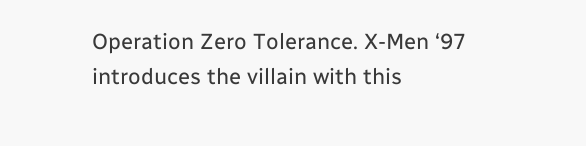Operation Zero Tolerance. X-Men ‘97 introduces the villain with this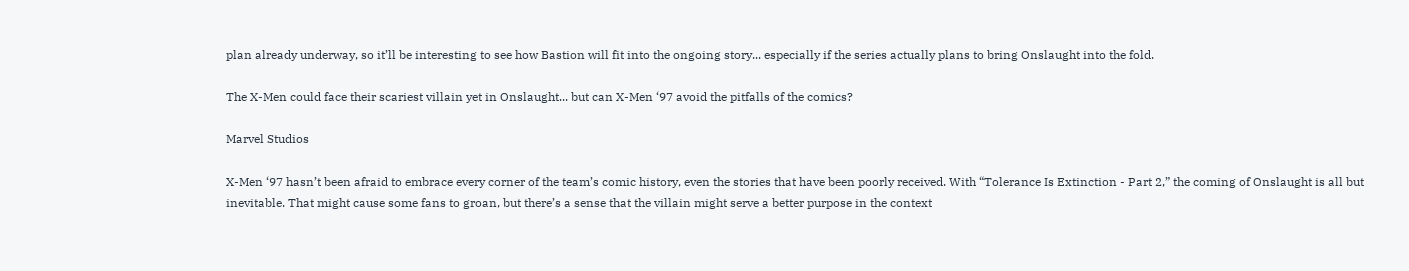plan already underway, so it’ll be interesting to see how Bastion will fit into the ongoing story... especially if the series actually plans to bring Onslaught into the fold.

The X-Men could face their scariest villain yet in Onslaught... but can X-Men ‘97 avoid the pitfalls of the comics?

Marvel Studios

X-Men ‘97 hasn’t been afraid to embrace every corner of the team’s comic history, even the stories that have been poorly received. With “Tolerance Is Extinction - Part 2,” the coming of Onslaught is all but inevitable. That might cause some fans to groan, but there’s a sense that the villain might serve a better purpose in the context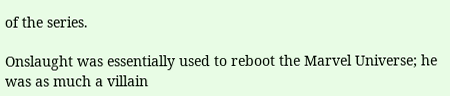of the series.

Onslaught was essentially used to reboot the Marvel Universe; he was as much a villain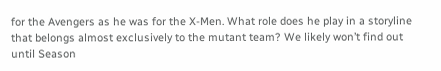for the Avengers as he was for the X-Men. What role does he play in a storyline that belongs almost exclusively to the mutant team? We likely won’t find out until Season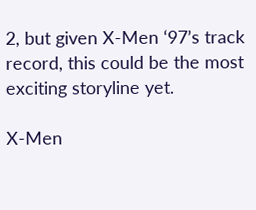2, but given X-Men ‘97’s track record, this could be the most exciting storyline yet.

X-Men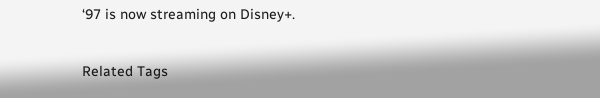‘97 is now streaming on Disney+.

Related Tags